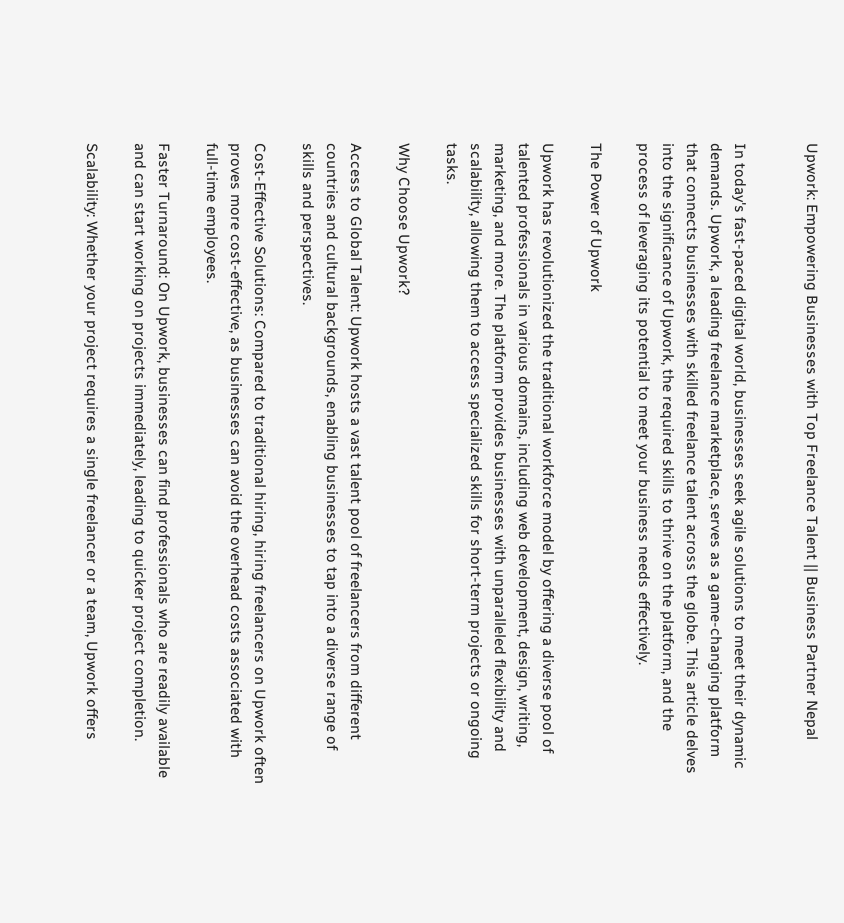Upwork: Empowering Businesses with Top Freelance Talent || Business Partner Nepal


In today's fast-paced digital world, businesses seek agile solutions to meet their dynamic demands. Upwork, a leading freelance marketplace, serves as a game-changing platform that connects businesses with skilled freelance talent across the globe. This article delves into the significance of Upwork, the required skills to thrive on the platform, and the process of leveraging its potential to meet your business needs effectively.

The Power of Upwork

Upwork has revolutionized the traditional workforce model by offering a diverse pool of talented professionals in various domains, including web development, design, writing, marketing, and more. The platform provides businesses with unparalleled flexibility and scalability, allowing them to access specialized skills for short-term projects or ongoing tasks.

Why Choose Upwork?

Access to Global Talent: Upwork hosts a vast talent pool of freelancers from different countries and cultural backgrounds, enabling businesses to tap into a diverse range of skills and perspectives.

Cost-Effective Solutions: Compared to traditional hiring, hiring freelancers on Upwork often proves more cost-effective, as businesses can avoid the overhead costs associated with full-time employees.

Faster Turnaround: On Upwork, businesses can find professionals who are readily available and can start working on projects immediately, leading to quicker project completion.

Scalability: Whether your project requires a single freelancer or a team, Upwork offers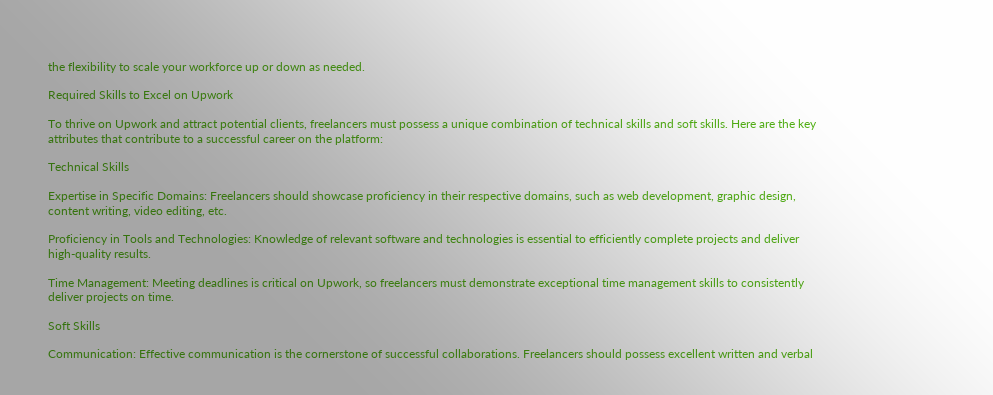the flexibility to scale your workforce up or down as needed.

Required Skills to Excel on Upwork

To thrive on Upwork and attract potential clients, freelancers must possess a unique combination of technical skills and soft skills. Here are the key attributes that contribute to a successful career on the platform:

Technical Skills

Expertise in Specific Domains: Freelancers should showcase proficiency in their respective domains, such as web development, graphic design, content writing, video editing, etc.

Proficiency in Tools and Technologies: Knowledge of relevant software and technologies is essential to efficiently complete projects and deliver high-quality results.

Time Management: Meeting deadlines is critical on Upwork, so freelancers must demonstrate exceptional time management skills to consistently deliver projects on time.

Soft Skills

Communication: Effective communication is the cornerstone of successful collaborations. Freelancers should possess excellent written and verbal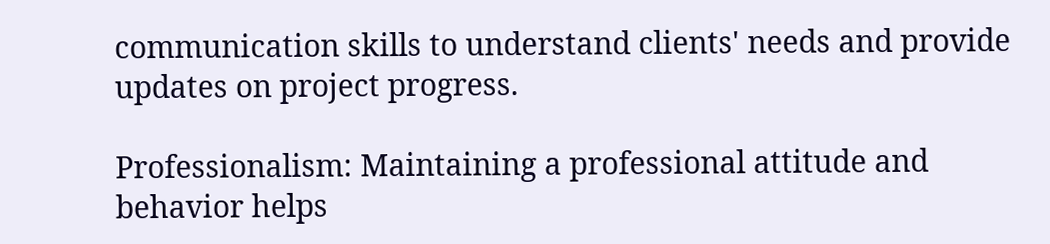communication skills to understand clients' needs and provide updates on project progress.

Professionalism: Maintaining a professional attitude and behavior helps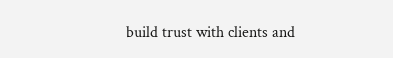build trust with clients and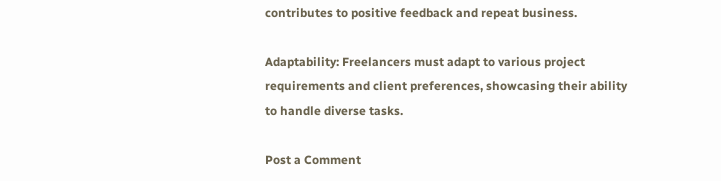contributes to positive feedback and repeat business.

Adaptability: Freelancers must adapt to various project requirements and client preferences, showcasing their ability to handle diverse tasks.

Post a Comment